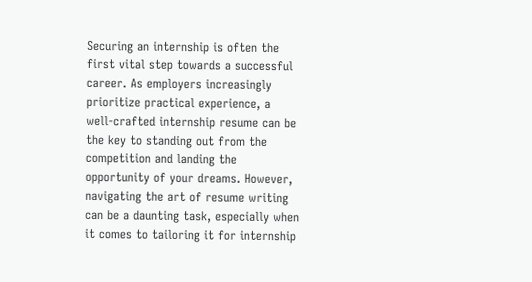Securing an internship is often the first vital step towards a successful career. As employers increasingly prioritize practical experience, a well-crafted internship resume can be the key to standing out from the competition and landing the opportunity of your dreams. However, navigating the art of resume writing can be a daunting task, especially when it comes to tailoring it for internship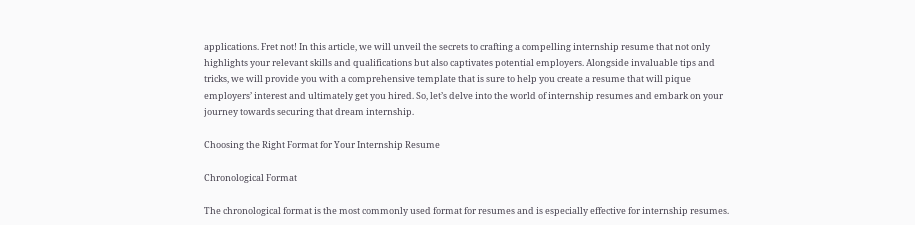applications. Fret not! In this article, we will unveil the secrets to crafting a compelling internship resume that not only highlights your relevant skills and qualifications but also captivates potential employers. Alongside invaluable tips and tricks, we will provide you with a comprehensive template that is sure to help you create a resume that will pique employers’ interest and ultimately get you hired. So, let’s delve into the world of internship resumes and embark on your journey towards securing that dream internship.

Choosing the Right Format for Your Internship Resume

Chronological Format

The chronological format is the most commonly used format for resumes and is especially effective for internship resumes.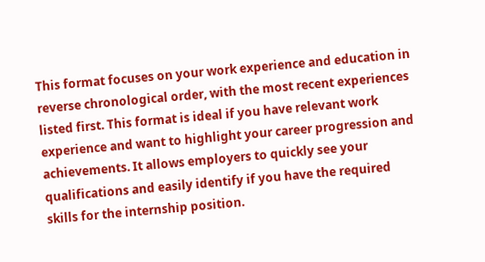This format focuses on your work experience and education in reverse chronological order, with the most recent experiences listed first. This format is ideal if you have relevant work experience and want to highlight your career progression and achievements. It allows employers to quickly see your qualifications and easily identify if you have the required skills for the internship position.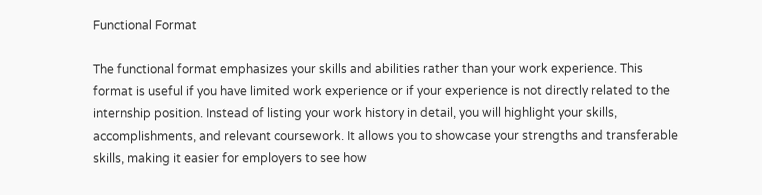Functional Format

The functional format emphasizes your skills and abilities rather than your work experience. This format is useful if you have limited work experience or if your experience is not directly related to the internship position. Instead of listing your work history in detail, you will highlight your skills, accomplishments, and relevant coursework. It allows you to showcase your strengths and transferable skills, making it easier for employers to see how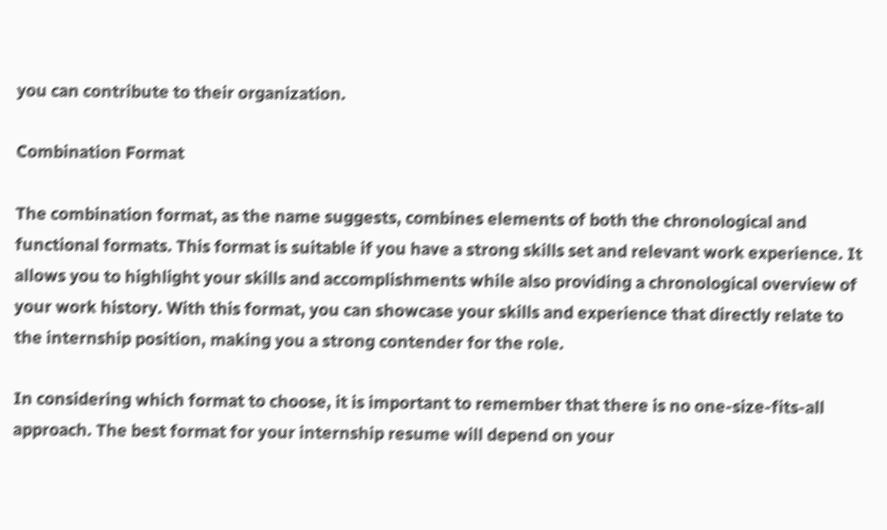you can contribute to their organization.

Combination Format

The combination format, as the name suggests, combines elements of both the chronological and functional formats. This format is suitable if you have a strong skills set and relevant work experience. It allows you to highlight your skills and accomplishments while also providing a chronological overview of your work history. With this format, you can showcase your skills and experience that directly relate to the internship position, making you a strong contender for the role.

In considering which format to choose, it is important to remember that there is no one-size-fits-all approach. The best format for your internship resume will depend on your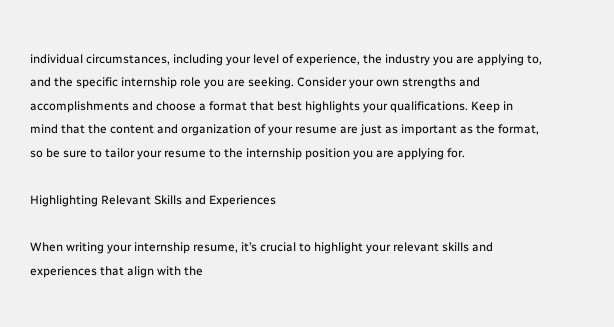individual circumstances, including your level of experience, the industry you are applying to, and the specific internship role you are seeking. Consider your own strengths and accomplishments and choose a format that best highlights your qualifications. Keep in mind that the content and organization of your resume are just as important as the format, so be sure to tailor your resume to the internship position you are applying for.

Highlighting Relevant Skills and Experiences

When writing your internship resume, it’s crucial to highlight your relevant skills and experiences that align with the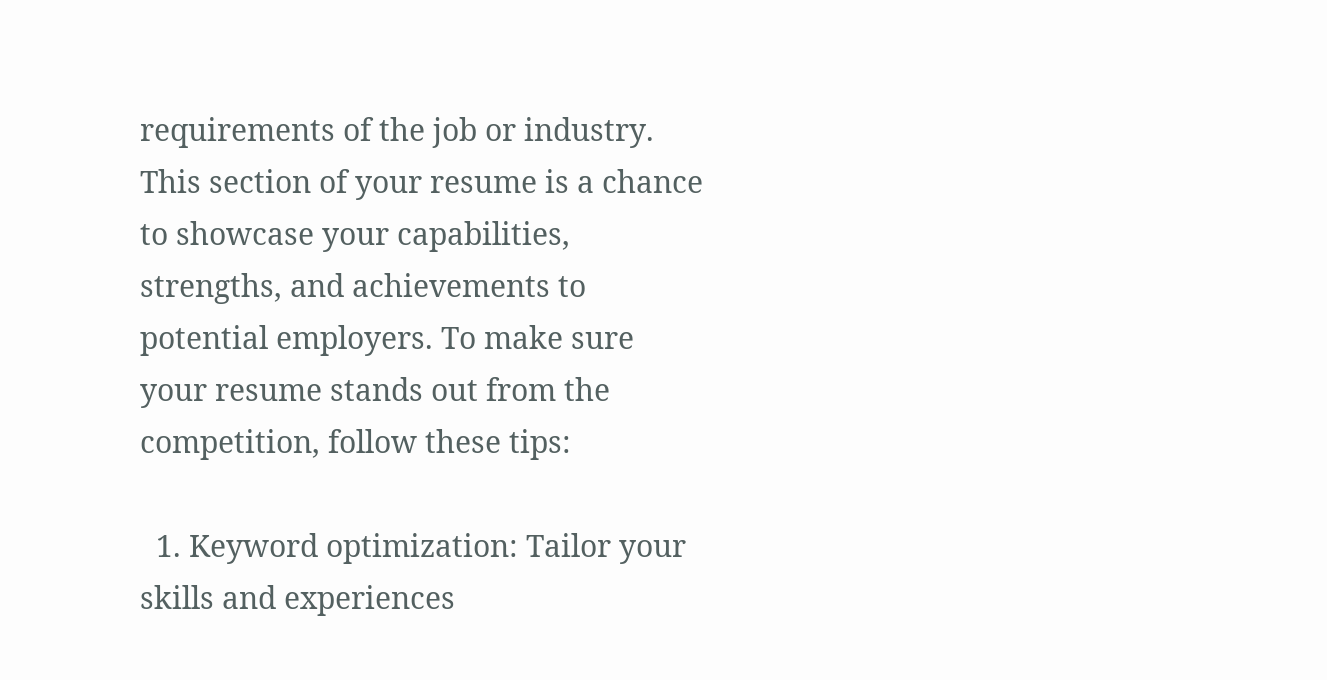requirements of the job or industry. This section of your resume is a chance to showcase your capabilities, strengths, and achievements to potential employers. To make sure your resume stands out from the competition, follow these tips:

  1. Keyword optimization: Tailor your skills and experiences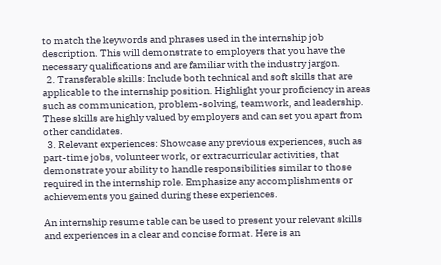to match the keywords and phrases used in the internship job description. This will demonstrate to employers that you have the necessary qualifications and are familiar with the industry jargon.
  2. Transferable skills: Include both technical and soft skills that are applicable to the internship position. Highlight your proficiency in areas such as communication, problem-solving, teamwork, and leadership. These skills are highly valued by employers and can set you apart from other candidates.
  3. Relevant experiences: Showcase any previous experiences, such as part-time jobs, volunteer work, or extracurricular activities, that demonstrate your ability to handle responsibilities similar to those required in the internship role. Emphasize any accomplishments or achievements you gained during these experiences.

An internship resume table can be used to present your relevant skills and experiences in a clear and concise format. Here is an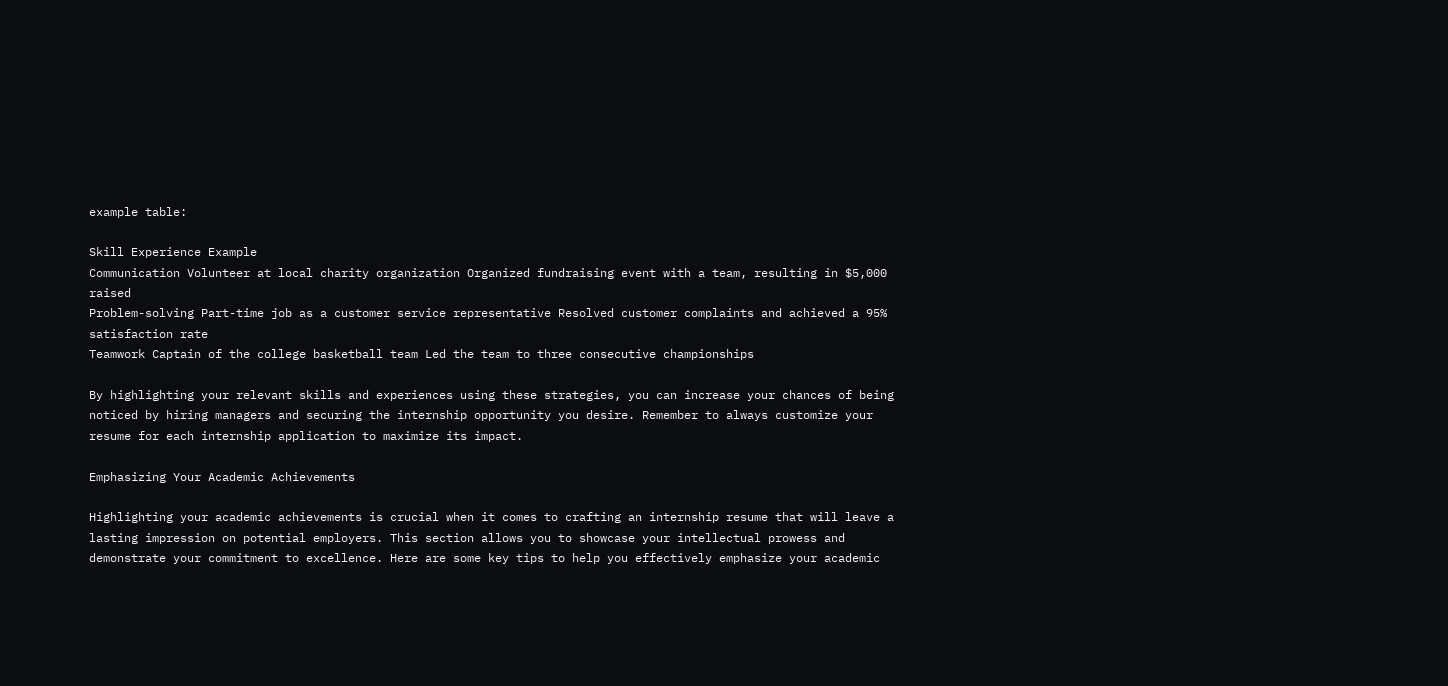example table:

Skill Experience Example
Communication Volunteer at local charity organization Organized fundraising event with a team, resulting in $5,000 raised
Problem-solving Part-time job as a customer service representative Resolved customer complaints and achieved a 95% satisfaction rate
Teamwork Captain of the college basketball team Led the team to three consecutive championships

By highlighting your relevant skills and experiences using these strategies, you can increase your chances of being noticed by hiring managers and securing the internship opportunity you desire. Remember to always customize your resume for each internship application to maximize its impact.

Emphasizing Your Academic Achievements

Highlighting your academic achievements is crucial when it comes to crafting an internship resume that will leave a lasting impression on potential employers. This section allows you to showcase your intellectual prowess and demonstrate your commitment to excellence. Here are some key tips to help you effectively emphasize your academic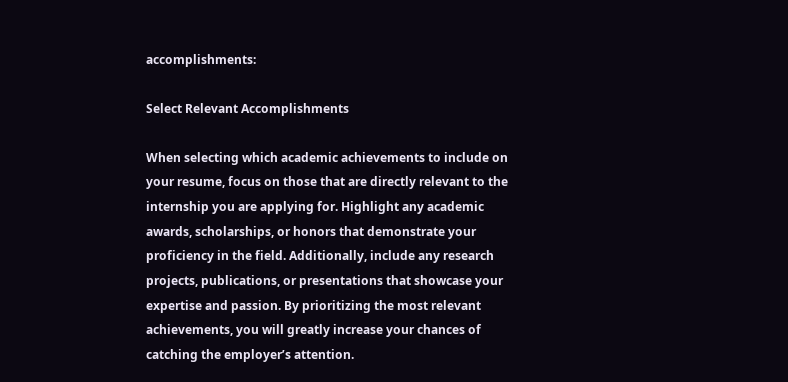accomplishments:

Select Relevant Accomplishments

When selecting which academic achievements to include on your resume, focus on those that are directly relevant to the internship you are applying for. Highlight any academic awards, scholarships, or honors that demonstrate your proficiency in the field. Additionally, include any research projects, publications, or presentations that showcase your expertise and passion. By prioritizing the most relevant achievements, you will greatly increase your chances of catching the employer’s attention.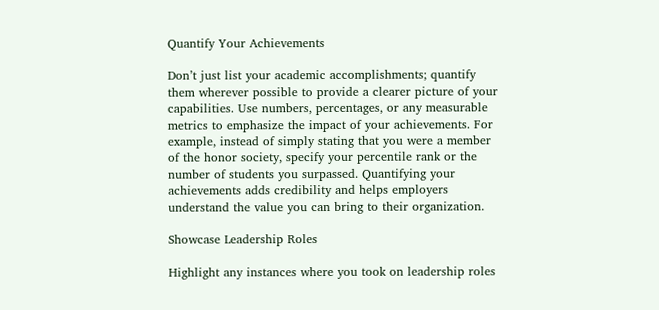Quantify Your Achievements

Don’t just list your academic accomplishments; quantify them wherever possible to provide a clearer picture of your capabilities. Use numbers, percentages, or any measurable metrics to emphasize the impact of your achievements. For example, instead of simply stating that you were a member of the honor society, specify your percentile rank or the number of students you surpassed. Quantifying your achievements adds credibility and helps employers understand the value you can bring to their organization.

Showcase Leadership Roles

Highlight any instances where you took on leadership roles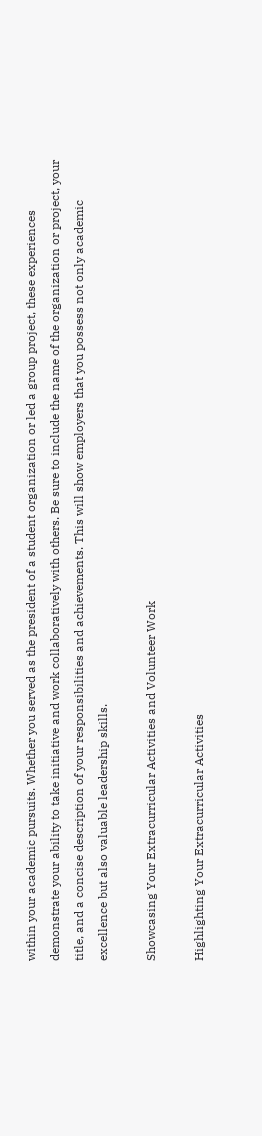within your academic pursuits. Whether you served as the president of a student organization or led a group project, these experiences demonstrate your ability to take initiative and work collaboratively with others. Be sure to include the name of the organization or project, your title, and a concise description of your responsibilities and achievements. This will show employers that you possess not only academic excellence but also valuable leadership skills.

Showcasing Your Extracurricular Activities and Volunteer Work

Highlighting Your Extracurricular Activities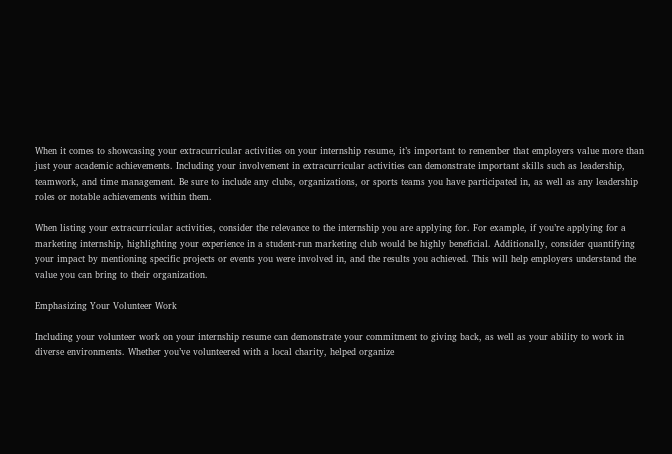When it comes to showcasing your extracurricular activities on your internship resume, it’s important to remember that employers value more than just your academic achievements. Including your involvement in extracurricular activities can demonstrate important skills such as leadership, teamwork, and time management. Be sure to include any clubs, organizations, or sports teams you have participated in, as well as any leadership roles or notable achievements within them.

When listing your extracurricular activities, consider the relevance to the internship you are applying for. For example, if you’re applying for a marketing internship, highlighting your experience in a student-run marketing club would be highly beneficial. Additionally, consider quantifying your impact by mentioning specific projects or events you were involved in, and the results you achieved. This will help employers understand the value you can bring to their organization.

Emphasizing Your Volunteer Work

Including your volunteer work on your internship resume can demonstrate your commitment to giving back, as well as your ability to work in diverse environments. Whether you’ve volunteered with a local charity, helped organize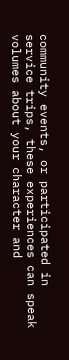community events, or participated in service trips, these experiences can speak volumes about your character and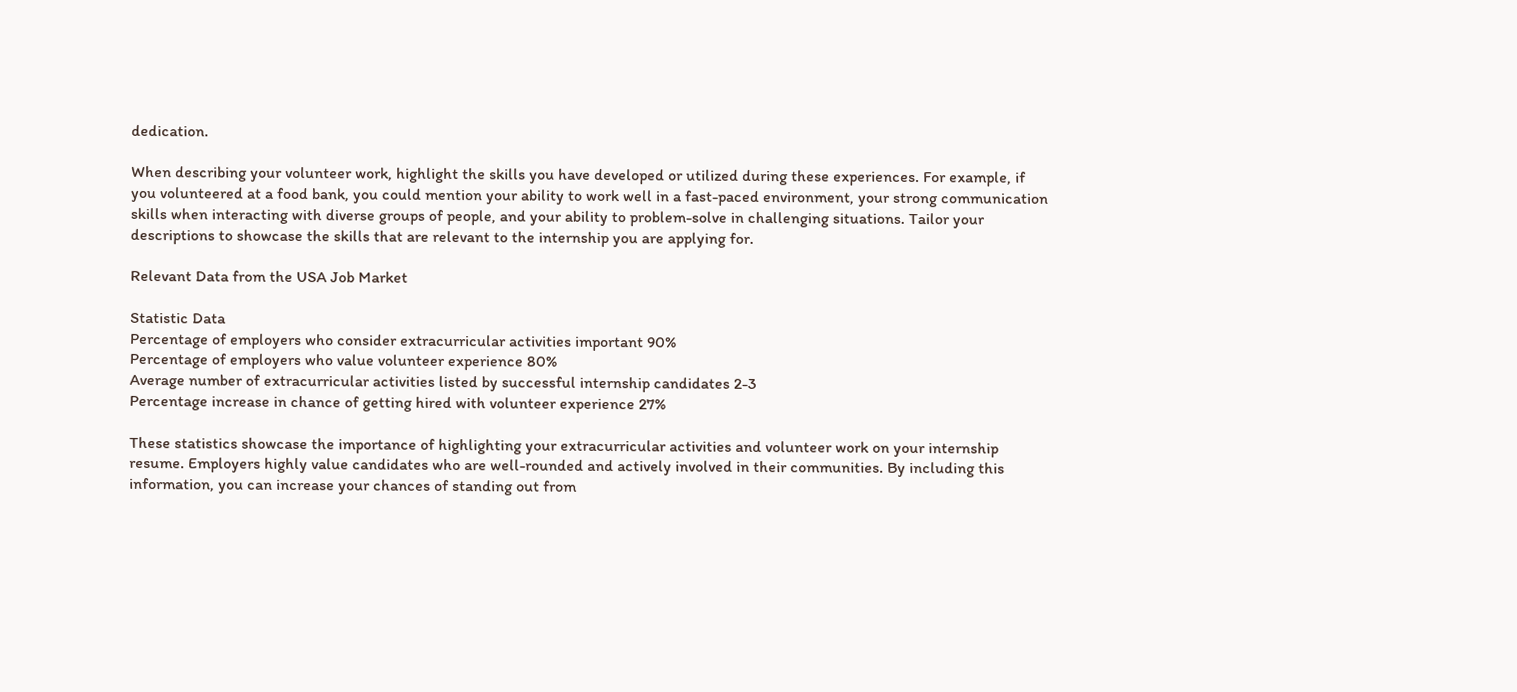dedication.

When describing your volunteer work, highlight the skills you have developed or utilized during these experiences. For example, if you volunteered at a food bank, you could mention your ability to work well in a fast-paced environment, your strong communication skills when interacting with diverse groups of people, and your ability to problem-solve in challenging situations. Tailor your descriptions to showcase the skills that are relevant to the internship you are applying for.

Relevant Data from the USA Job Market

Statistic Data
Percentage of employers who consider extracurricular activities important 90%
Percentage of employers who value volunteer experience 80%
Average number of extracurricular activities listed by successful internship candidates 2-3
Percentage increase in chance of getting hired with volunteer experience 27%

These statistics showcase the importance of highlighting your extracurricular activities and volunteer work on your internship resume. Employers highly value candidates who are well-rounded and actively involved in their communities. By including this information, you can increase your chances of standing out from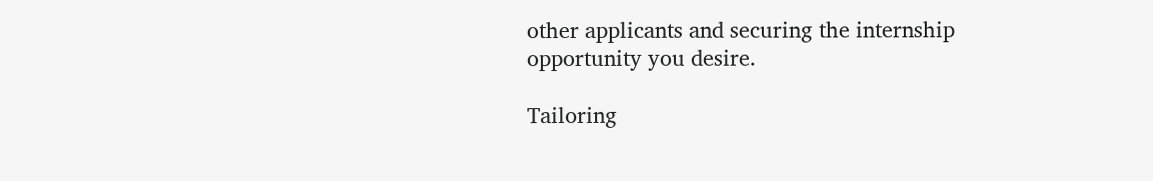other applicants and securing the internship opportunity you desire.

Tailoring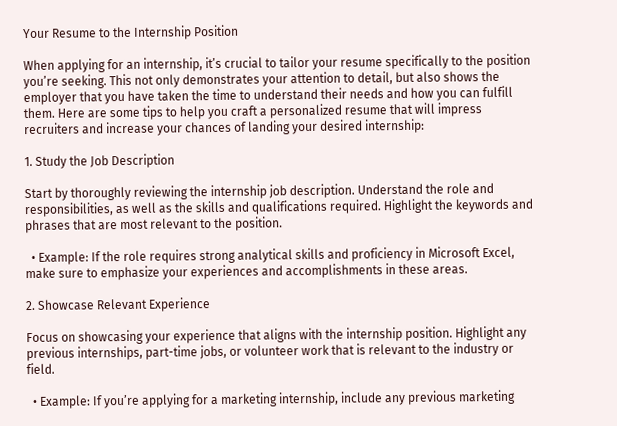Your Resume to the Internship Position

When applying for an internship, it’s crucial to tailor your resume specifically to the position you’re seeking. This not only demonstrates your attention to detail, but also shows the employer that you have taken the time to understand their needs and how you can fulfill them. Here are some tips to help you craft a personalized resume that will impress recruiters and increase your chances of landing your desired internship:

1. Study the Job Description

Start by thoroughly reviewing the internship job description. Understand the role and responsibilities, as well as the skills and qualifications required. Highlight the keywords and phrases that are most relevant to the position.

  • Example: If the role requires strong analytical skills and proficiency in Microsoft Excel, make sure to emphasize your experiences and accomplishments in these areas.

2. Showcase Relevant Experience

Focus on showcasing your experience that aligns with the internship position. Highlight any previous internships, part-time jobs, or volunteer work that is relevant to the industry or field.

  • Example: If you’re applying for a marketing internship, include any previous marketing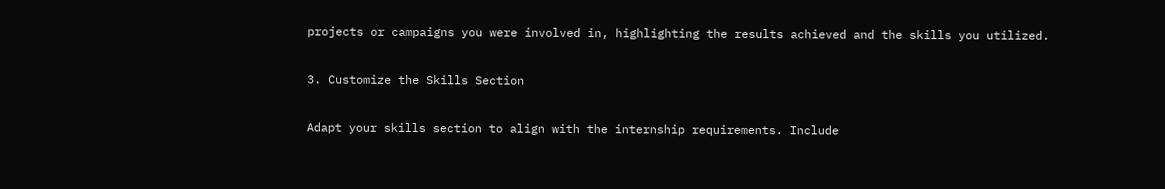projects or campaigns you were involved in, highlighting the results achieved and the skills you utilized.

3. Customize the Skills Section

Adapt your skills section to align with the internship requirements. Include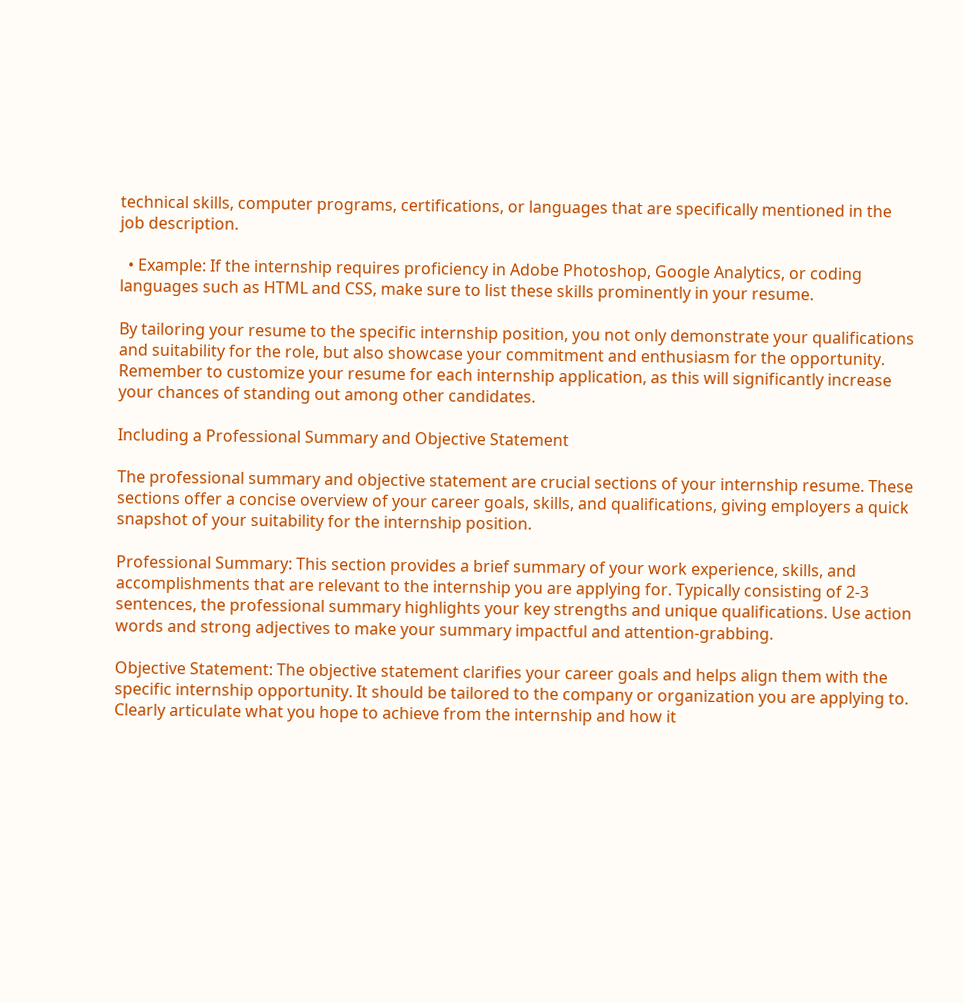technical skills, computer programs, certifications, or languages that are specifically mentioned in the job description.

  • Example: If the internship requires proficiency in Adobe Photoshop, Google Analytics, or coding languages such as HTML and CSS, make sure to list these skills prominently in your resume.

By tailoring your resume to the specific internship position, you not only demonstrate your qualifications and suitability for the role, but also showcase your commitment and enthusiasm for the opportunity. Remember to customize your resume for each internship application, as this will significantly increase your chances of standing out among other candidates.

Including a Professional Summary and Objective Statement

The professional summary and objective statement are crucial sections of your internship resume. These sections offer a concise overview of your career goals, skills, and qualifications, giving employers a quick snapshot of your suitability for the internship position.

Professional Summary: This section provides a brief summary of your work experience, skills, and accomplishments that are relevant to the internship you are applying for. Typically consisting of 2-3 sentences, the professional summary highlights your key strengths and unique qualifications. Use action words and strong adjectives to make your summary impactful and attention-grabbing.

Objective Statement: The objective statement clarifies your career goals and helps align them with the specific internship opportunity. It should be tailored to the company or organization you are applying to. Clearly articulate what you hope to achieve from the internship and how it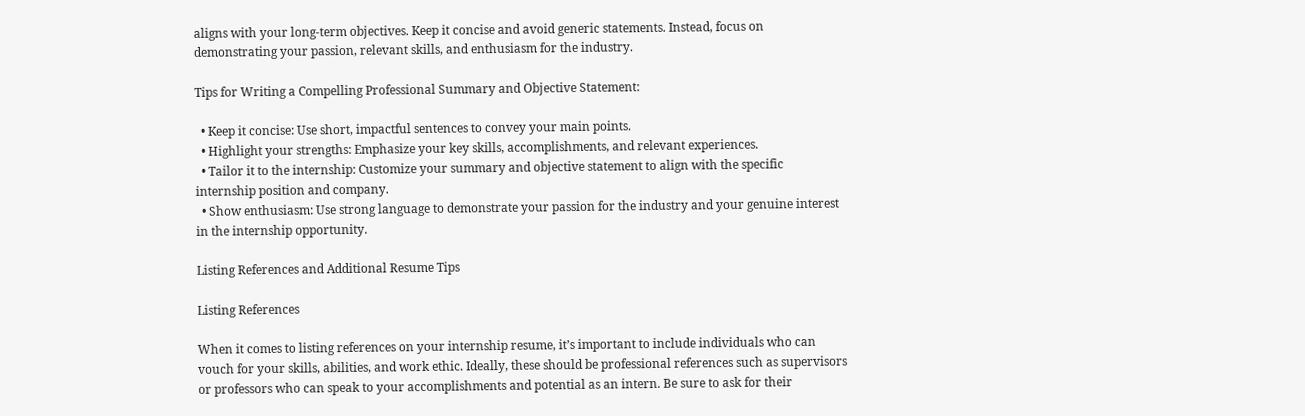aligns with your long-term objectives. Keep it concise and avoid generic statements. Instead, focus on demonstrating your passion, relevant skills, and enthusiasm for the industry.

Tips for Writing a Compelling Professional Summary and Objective Statement:

  • Keep it concise: Use short, impactful sentences to convey your main points.
  • Highlight your strengths: Emphasize your key skills, accomplishments, and relevant experiences.
  • Tailor it to the internship: Customize your summary and objective statement to align with the specific internship position and company.
  • Show enthusiasm: Use strong language to demonstrate your passion for the industry and your genuine interest in the internship opportunity.

Listing References and Additional Resume Tips

Listing References

When it comes to listing references on your internship resume, it’s important to include individuals who can vouch for your skills, abilities, and work ethic. Ideally, these should be professional references such as supervisors or professors who can speak to your accomplishments and potential as an intern. Be sure to ask for their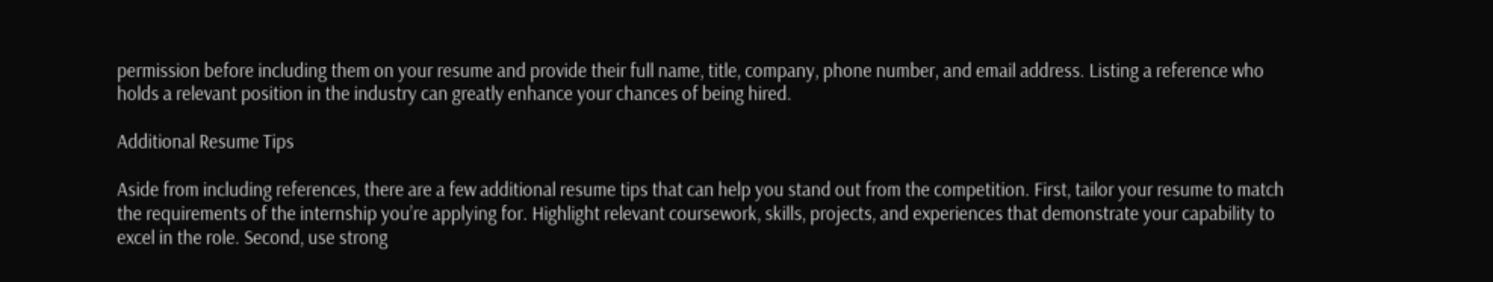permission before including them on your resume and provide their full name, title, company, phone number, and email address. Listing a reference who holds a relevant position in the industry can greatly enhance your chances of being hired.

Additional Resume Tips

Aside from including references, there are a few additional resume tips that can help you stand out from the competition. First, tailor your resume to match the requirements of the internship you’re applying for. Highlight relevant coursework, skills, projects, and experiences that demonstrate your capability to excel in the role. Second, use strong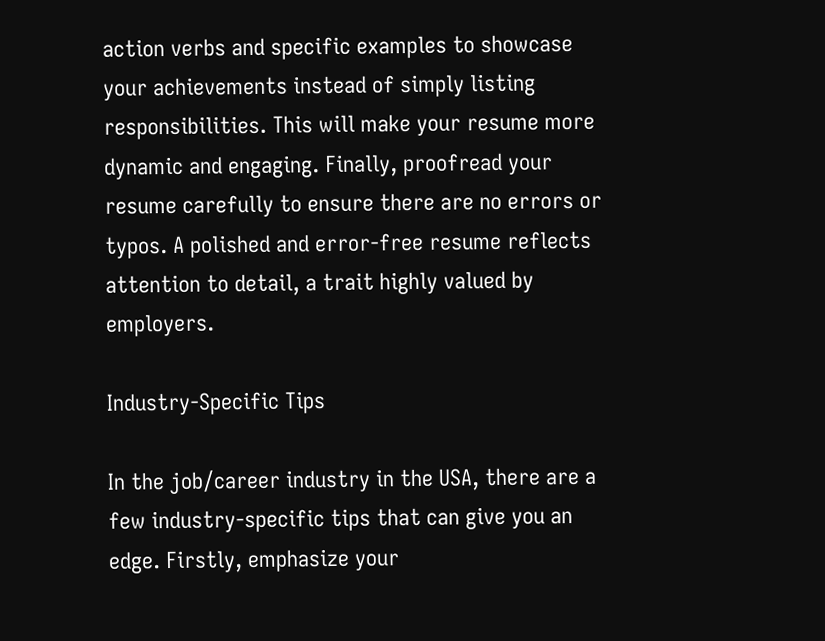action verbs and specific examples to showcase your achievements instead of simply listing responsibilities. This will make your resume more dynamic and engaging. Finally, proofread your resume carefully to ensure there are no errors or typos. A polished and error-free resume reflects attention to detail, a trait highly valued by employers.

Industry-Specific Tips

In the job/career industry in the USA, there are a few industry-specific tips that can give you an edge. Firstly, emphasize your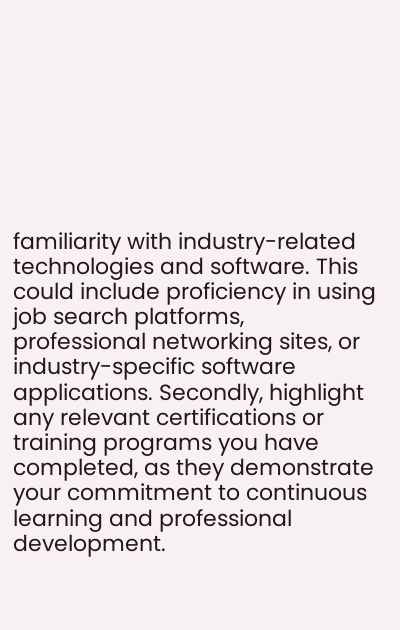familiarity with industry-related technologies and software. This could include proficiency in using job search platforms, professional networking sites, or industry-specific software applications. Secondly, highlight any relevant certifications or training programs you have completed, as they demonstrate your commitment to continuous learning and professional development.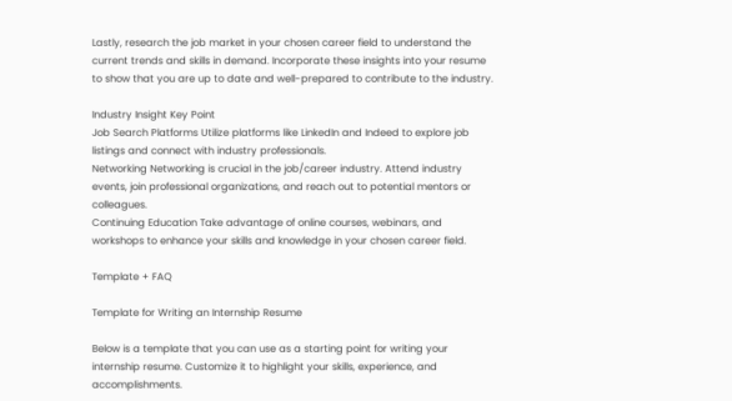Lastly, research the job market in your chosen career field to understand the current trends and skills in demand. Incorporate these insights into your resume to show that you are up to date and well-prepared to contribute to the industry.

Industry Insight Key Point
Job Search Platforms Utilize platforms like LinkedIn and Indeed to explore job listings and connect with industry professionals.
Networking Networking is crucial in the job/career industry. Attend industry events, join professional organizations, and reach out to potential mentors or colleagues.
Continuing Education Take advantage of online courses, webinars, and workshops to enhance your skills and knowledge in your chosen career field.

Template + FAQ

Template for Writing an Internship Resume

Below is a template that you can use as a starting point for writing your internship resume. Customize it to highlight your skills, experience, and accomplishments.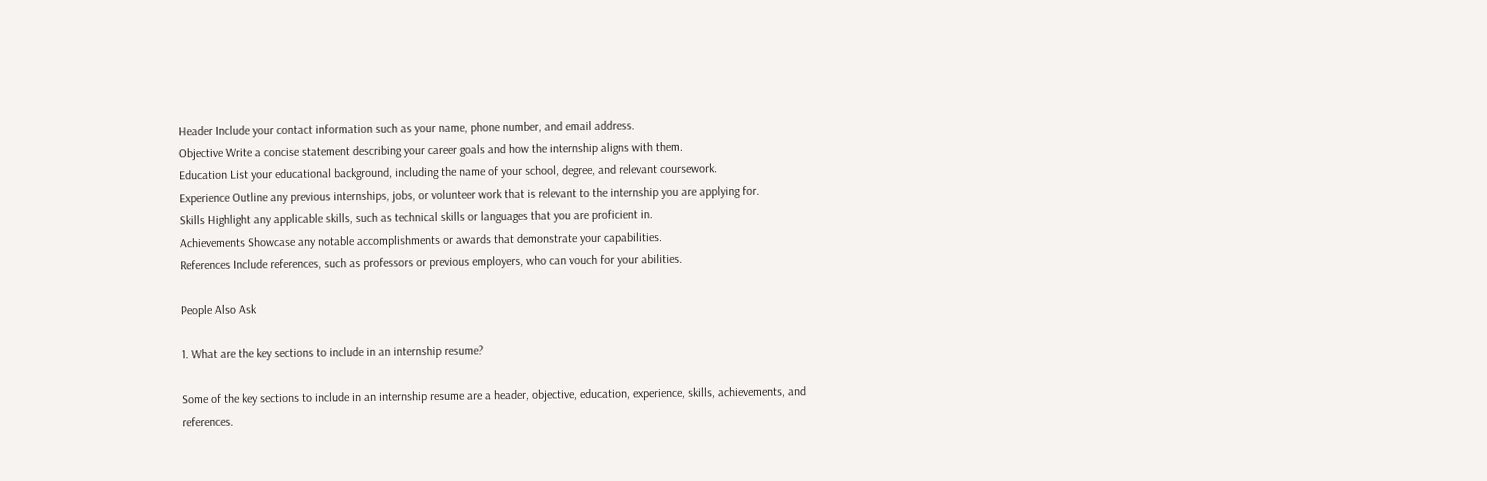Header Include your contact information such as your name, phone number, and email address.
Objective Write a concise statement describing your career goals and how the internship aligns with them.
Education List your educational background, including the name of your school, degree, and relevant coursework.
Experience Outline any previous internships, jobs, or volunteer work that is relevant to the internship you are applying for.
Skills Highlight any applicable skills, such as technical skills or languages that you are proficient in.
Achievements Showcase any notable accomplishments or awards that demonstrate your capabilities.
References Include references, such as professors or previous employers, who can vouch for your abilities.

People Also Ask

1. What are the key sections to include in an internship resume?

Some of the key sections to include in an internship resume are a header, objective, education, experience, skills, achievements, and references.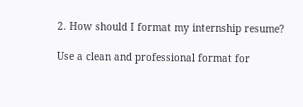2. How should I format my internship resume?

Use a clean and professional format for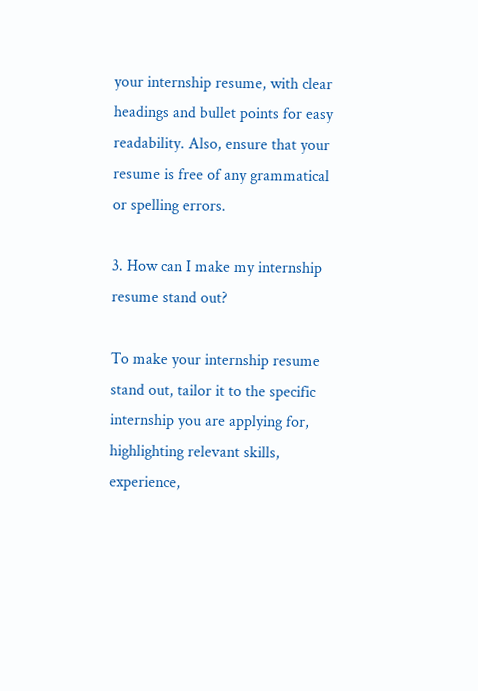your internship resume, with clear headings and bullet points for easy readability. Also, ensure that your resume is free of any grammatical or spelling errors.

3. How can I make my internship resume stand out?

To make your internship resume stand out, tailor it to the specific internship you are applying for, highlighting relevant skills, experience,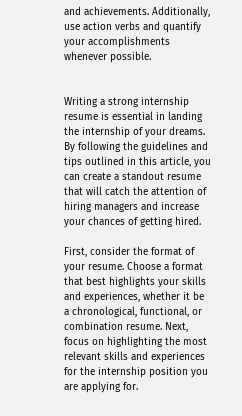and achievements. Additionally, use action verbs and quantify your accomplishments whenever possible.


Writing a strong internship resume is essential in landing the internship of your dreams. By following the guidelines and tips outlined in this article, you can create a standout resume that will catch the attention of hiring managers and increase your chances of getting hired.

First, consider the format of your resume. Choose a format that best highlights your skills and experiences, whether it be a chronological, functional, or combination resume. Next, focus on highlighting the most relevant skills and experiences for the internship position you are applying for.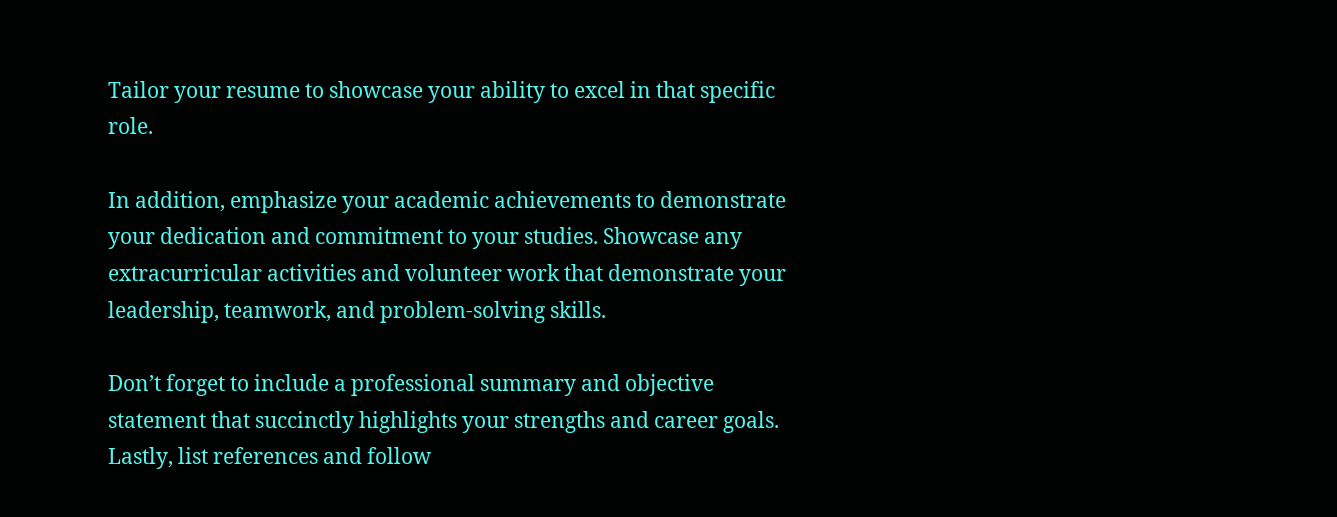Tailor your resume to showcase your ability to excel in that specific role.

In addition, emphasize your academic achievements to demonstrate your dedication and commitment to your studies. Showcase any extracurricular activities and volunteer work that demonstrate your leadership, teamwork, and problem-solving skills.

Don’t forget to include a professional summary and objective statement that succinctly highlights your strengths and career goals. Lastly, list references and follow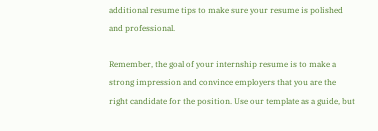additional resume tips to make sure your resume is polished and professional.

Remember, the goal of your internship resume is to make a strong impression and convince employers that you are the right candidate for the position. Use our template as a guide, but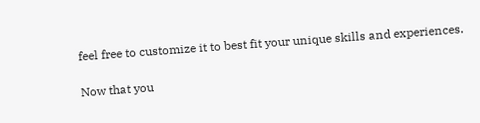feel free to customize it to best fit your unique skills and experiences.

Now that you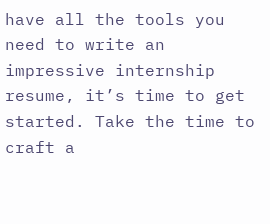have all the tools you need to write an impressive internship resume, it’s time to get started. Take the time to craft a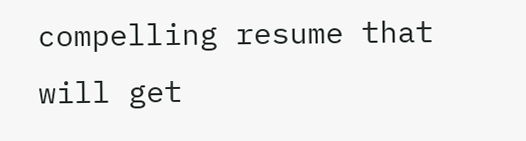compelling resume that will get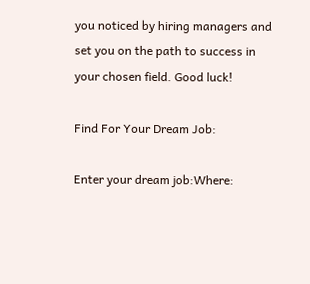you noticed by hiring managers and set you on the path to success in your chosen field. Good luck!

Find For Your Dream Job:

Enter your dream job:Where: